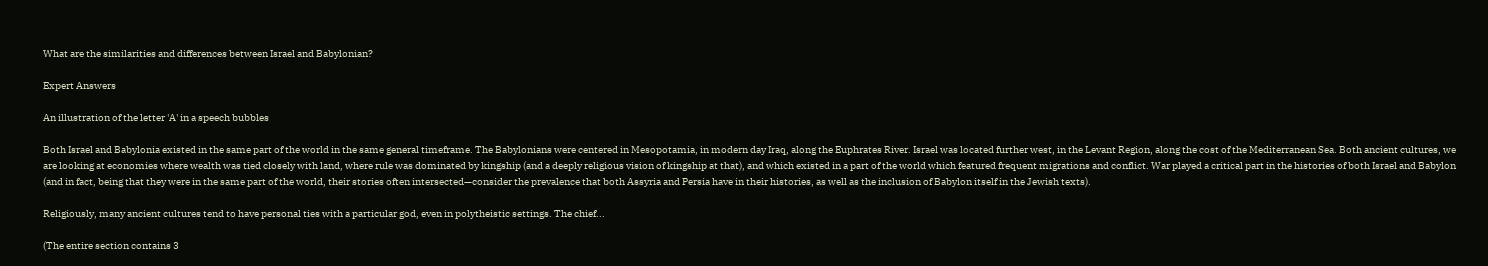What are the similarities and differences between Israel and Babylonian?

Expert Answers

An illustration of the letter 'A' in a speech bubbles

Both Israel and Babylonia existed in the same part of the world in the same general timeframe. The Babylonians were centered in Mesopotamia, in modern day Iraq, along the Euphrates River. Israel was located further west, in the Levant Region, along the cost of the Mediterranean Sea. Both ancient cultures, we are looking at economies where wealth was tied closely with land, where rule was dominated by kingship (and a deeply religious vision of kingship at that), and which existed in a part of the world which featured frequent migrations and conflict. War played a critical part in the histories of both Israel and Babylon (and in fact, being that they were in the same part of the world, their stories often intersected—consider the prevalence that both Assyria and Persia have in their histories, as well as the inclusion of Babylon itself in the Jewish texts).

Religiously, many ancient cultures tend to have personal ties with a particular god, even in polytheistic settings. The chief...

(The entire section contains 3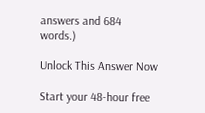answers and 684 words.)

Unlock This Answer Now

Start your 48-hour free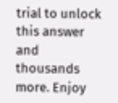trial to unlock this answer and thousands more. Enjoy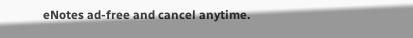eNotes ad-free and cancel anytime.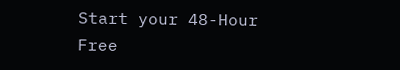Start your 48-Hour Free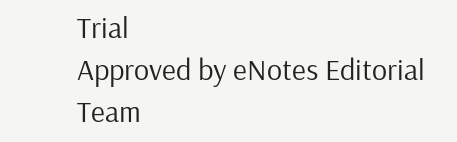Trial
Approved by eNotes Editorial Team